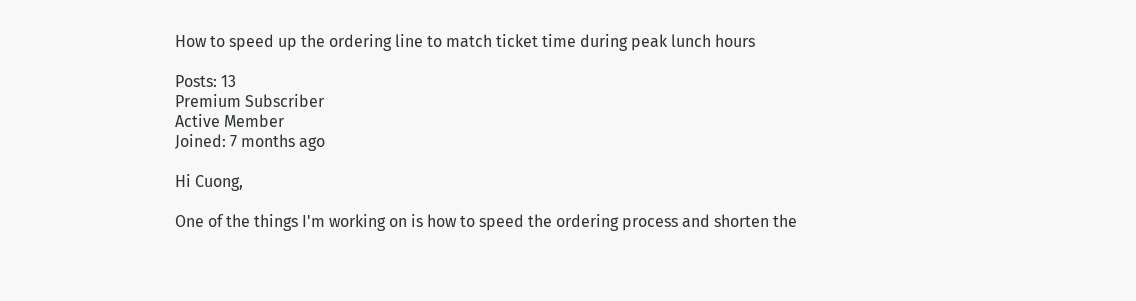How to speed up the ordering line to match ticket time during peak lunch hours

Posts: 13
Premium Subscriber
Active Member
Joined: 7 months ago

Hi Cuong,

One of the things I'm working on is how to speed the ordering process and shorten the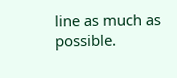line as much as possible.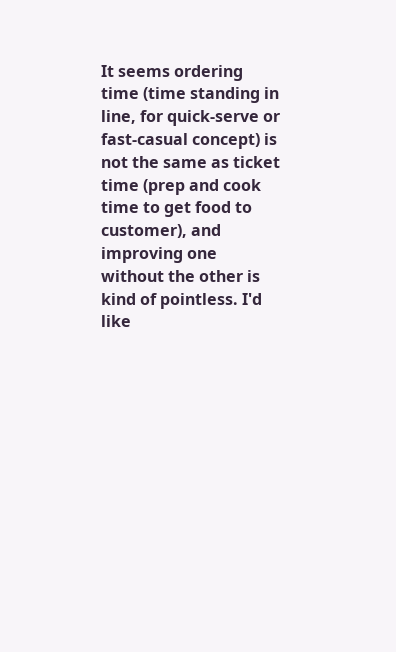It seems ordering time (time standing in line, for quick-serve or fast-casual concept) is not the same as ticket time (prep and cook time to get food to customer), and improving one without the other is kind of pointless. I'd like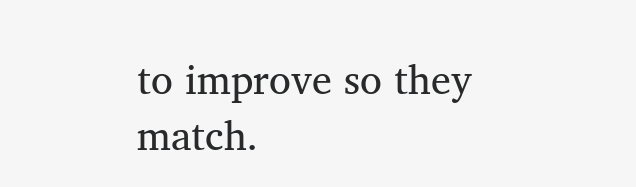to improve so they match.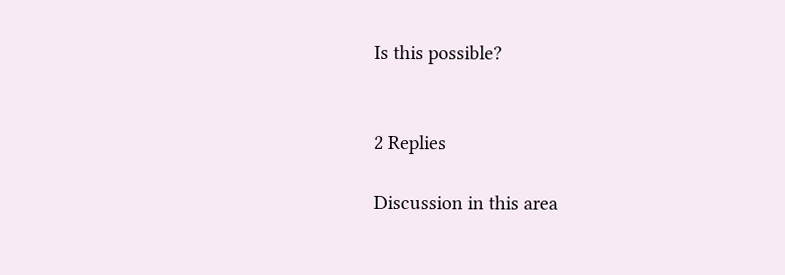Is this possible?


2 Replies

Discussion in this area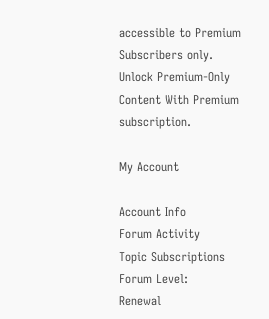accessible to Premium Subscribers only.
Unlock Premium-Only Content With Premium subscription.

My Account

Account Info
Forum Activity
Topic Subscriptions
Forum Level:
Renewal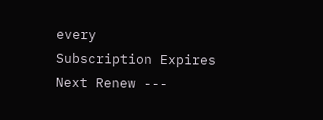every
Subscription Expires
Next Renew ---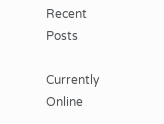Recent Posts

Currently Online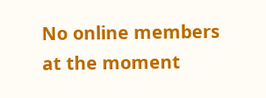No online members at the moment